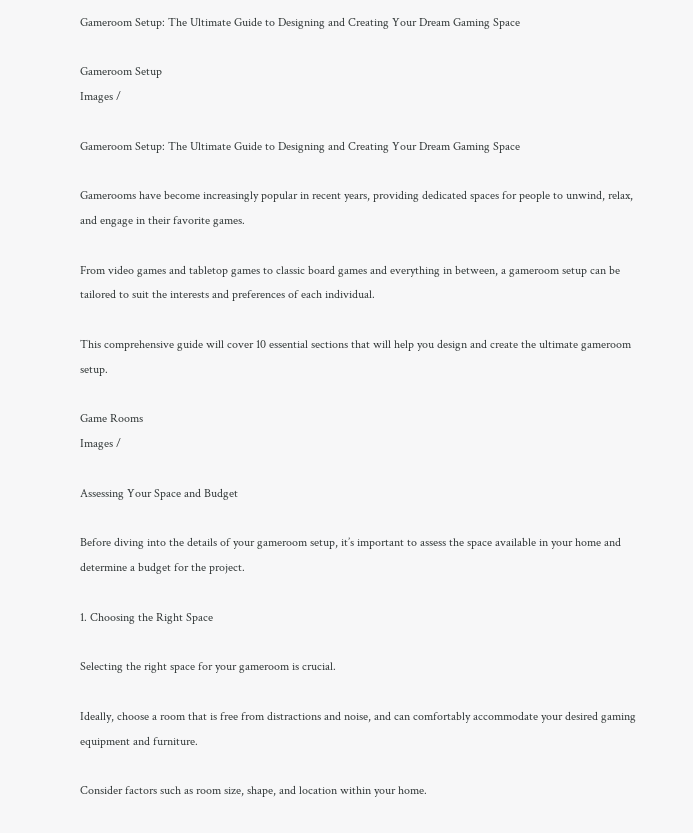Gameroom Setup: The Ultimate Guide to Designing and Creating Your Dream Gaming Space

Gameroom Setup
Images /

Gameroom Setup: The Ultimate Guide to Designing and Creating Your Dream Gaming Space

Gamerooms have become increasingly popular in recent years, providing dedicated spaces for people to unwind, relax, and engage in their favorite games.

From video games and tabletop games to classic board games and everything in between, a gameroom setup can be tailored to suit the interests and preferences of each individual.

This comprehensive guide will cover 10 essential sections that will help you design and create the ultimate gameroom setup.

Game Rooms
Images /

Assessing Your Space and Budget

Before diving into the details of your gameroom setup, it’s important to assess the space available in your home and determine a budget for the project.

1. Choosing the Right Space

Selecting the right space for your gameroom is crucial.

Ideally, choose a room that is free from distractions and noise, and can comfortably accommodate your desired gaming equipment and furniture.

Consider factors such as room size, shape, and location within your home.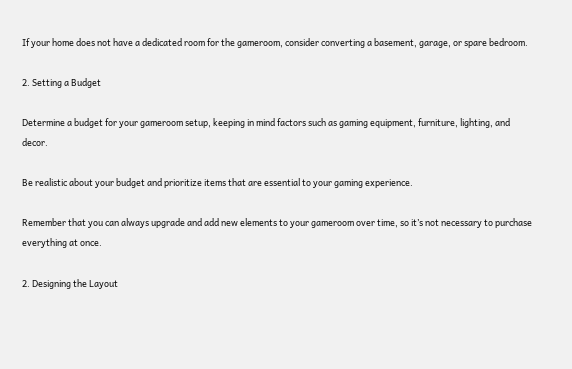If your home does not have a dedicated room for the gameroom, consider converting a basement, garage, or spare bedroom.

2. Setting a Budget

Determine a budget for your gameroom setup, keeping in mind factors such as gaming equipment, furniture, lighting, and decor.

Be realistic about your budget and prioritize items that are essential to your gaming experience.

Remember that you can always upgrade and add new elements to your gameroom over time, so it’s not necessary to purchase everything at once.

2. Designing the Layout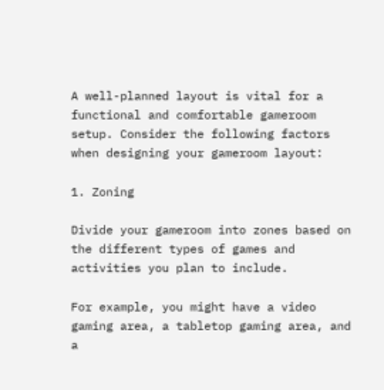A well-planned layout is vital for a functional and comfortable gameroom setup. Consider the following factors when designing your gameroom layout:

1. Zoning

Divide your gameroom into zones based on the different types of games and activities you plan to include.

For example, you might have a video gaming area, a tabletop gaming area, and a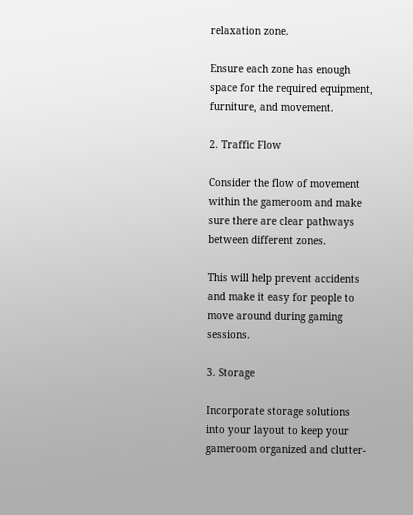relaxation zone.

Ensure each zone has enough space for the required equipment, furniture, and movement.

2. Traffic Flow

Consider the flow of movement within the gameroom and make sure there are clear pathways between different zones.

This will help prevent accidents and make it easy for people to move around during gaming sessions.

3. Storage

Incorporate storage solutions into your layout to keep your gameroom organized and clutter-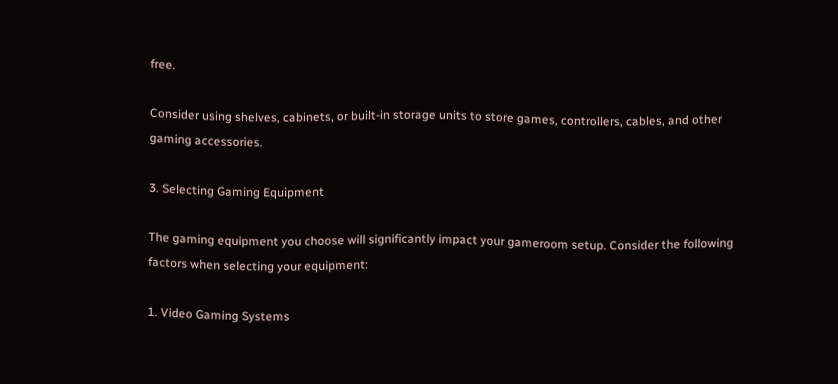free.

Consider using shelves, cabinets, or built-in storage units to store games, controllers, cables, and other gaming accessories.

3. Selecting Gaming Equipment

The gaming equipment you choose will significantly impact your gameroom setup. Consider the following factors when selecting your equipment:

1. Video Gaming Systems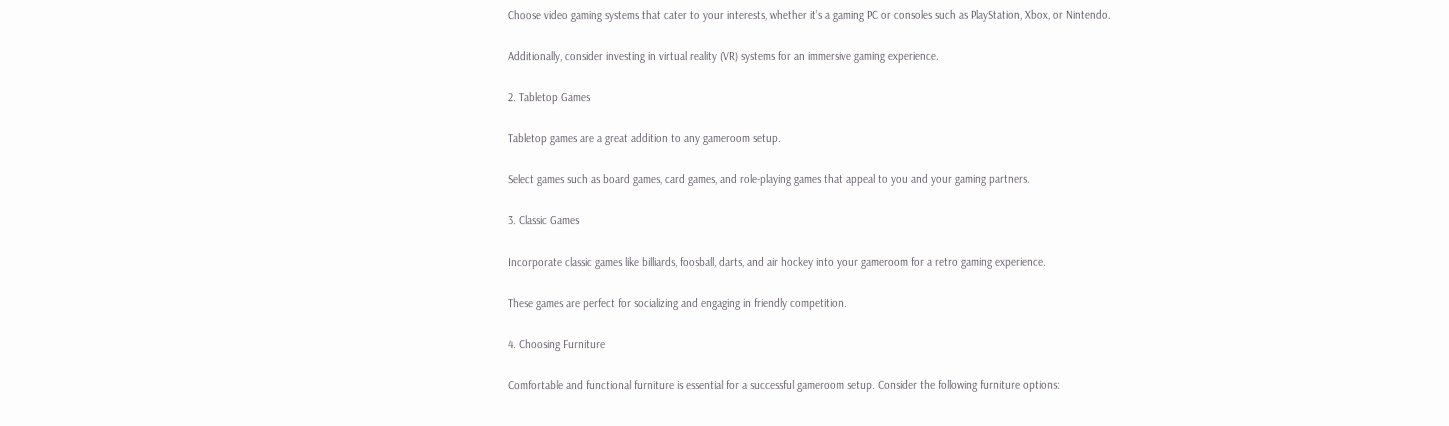Choose video gaming systems that cater to your interests, whether it’s a gaming PC or consoles such as PlayStation, Xbox, or Nintendo.

Additionally, consider investing in virtual reality (VR) systems for an immersive gaming experience.

2. Tabletop Games

Tabletop games are a great addition to any gameroom setup.

Select games such as board games, card games, and role-playing games that appeal to you and your gaming partners.

3. Classic Games

Incorporate classic games like billiards, foosball, darts, and air hockey into your gameroom for a retro gaming experience.

These games are perfect for socializing and engaging in friendly competition.

4. Choosing Furniture

Comfortable and functional furniture is essential for a successful gameroom setup. Consider the following furniture options: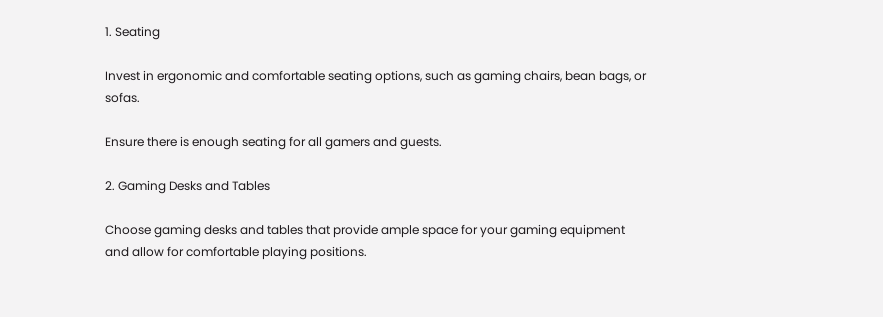1. Seating

Invest in ergonomic and comfortable seating options, such as gaming chairs, bean bags, or sofas.

Ensure there is enough seating for all gamers and guests.

2. Gaming Desks and Tables

Choose gaming desks and tables that provide ample space for your gaming equipment and allow for comfortable playing positions.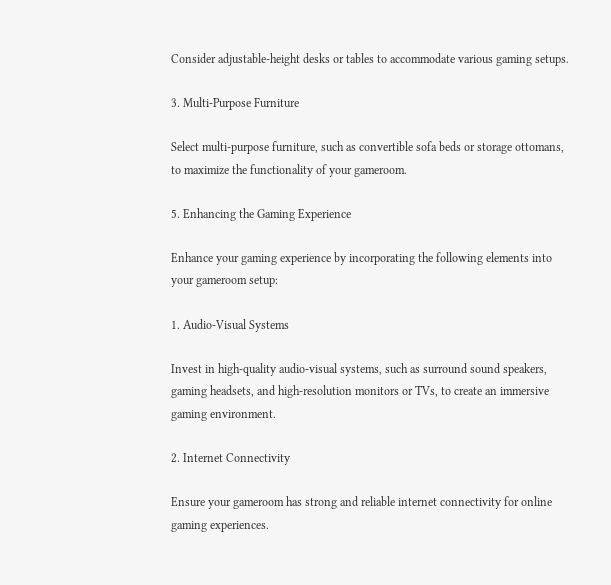Consider adjustable-height desks or tables to accommodate various gaming setups.

3. Multi-Purpose Furniture

Select multi-purpose furniture, such as convertible sofa beds or storage ottomans, to maximize the functionality of your gameroom.

5. Enhancing the Gaming Experience

Enhance your gaming experience by incorporating the following elements into your gameroom setup:

1. Audio-Visual Systems

Invest in high-quality audio-visual systems, such as surround sound speakers, gaming headsets, and high-resolution monitors or TVs, to create an immersive gaming environment.

2. Internet Connectivity

Ensure your gameroom has strong and reliable internet connectivity for online gaming experiences.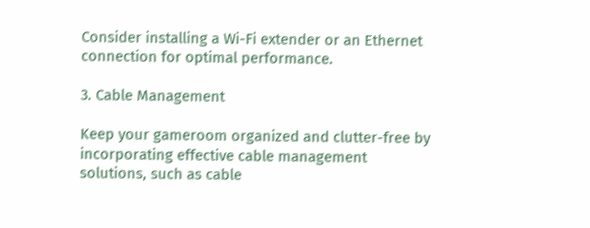Consider installing a Wi-Fi extender or an Ethernet connection for optimal performance.

3. Cable Management

Keep your gameroom organized and clutter-free by incorporating effective cable management solutions, such as cable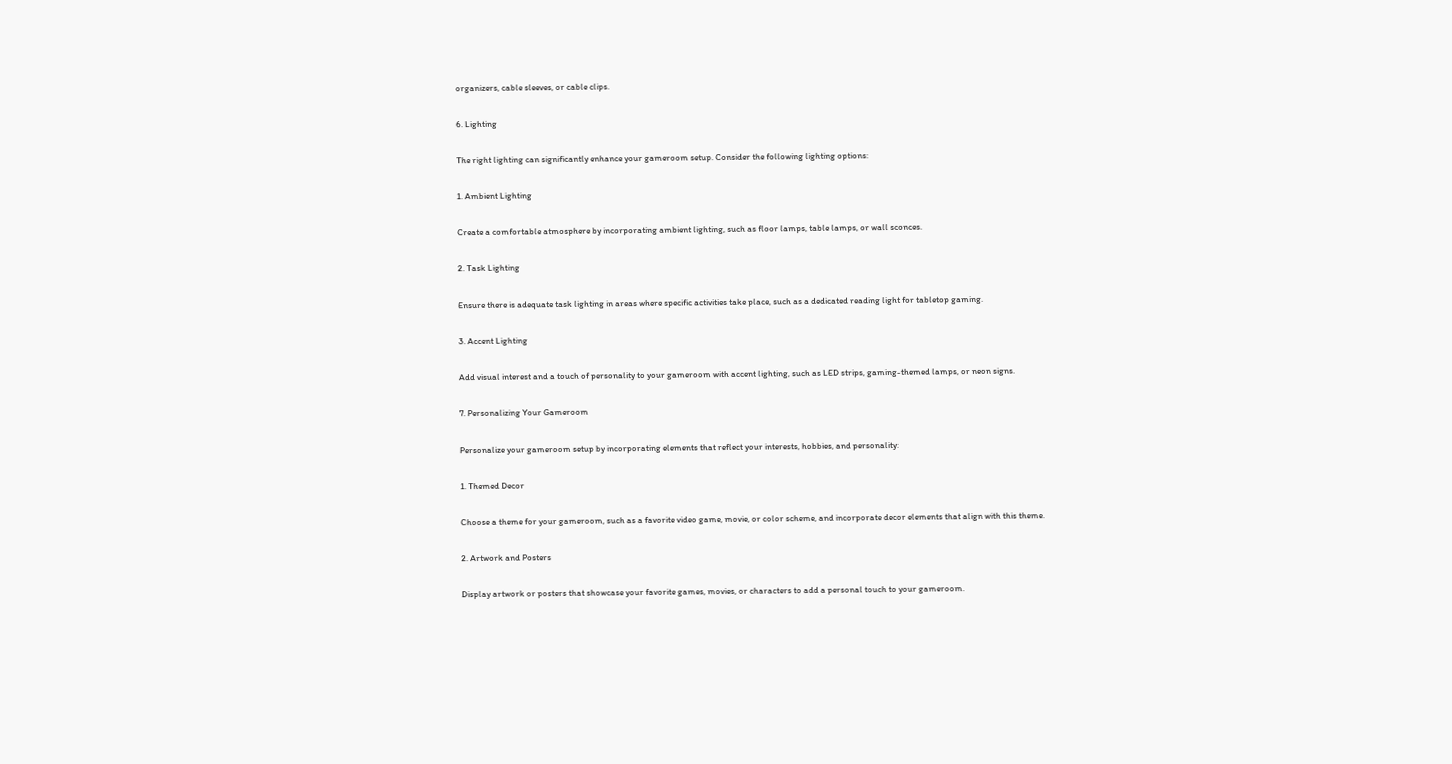organizers, cable sleeves, or cable clips.

6. Lighting

The right lighting can significantly enhance your gameroom setup. Consider the following lighting options:

1. Ambient Lighting

Create a comfortable atmosphere by incorporating ambient lighting, such as floor lamps, table lamps, or wall sconces.

2. Task Lighting

Ensure there is adequate task lighting in areas where specific activities take place, such as a dedicated reading light for tabletop gaming.

3. Accent Lighting

Add visual interest and a touch of personality to your gameroom with accent lighting, such as LED strips, gaming-themed lamps, or neon signs.

7. Personalizing Your Gameroom

Personalize your gameroom setup by incorporating elements that reflect your interests, hobbies, and personality:

1. Themed Decor

Choose a theme for your gameroom, such as a favorite video game, movie, or color scheme, and incorporate decor elements that align with this theme.

2. Artwork and Posters

Display artwork or posters that showcase your favorite games, movies, or characters to add a personal touch to your gameroom.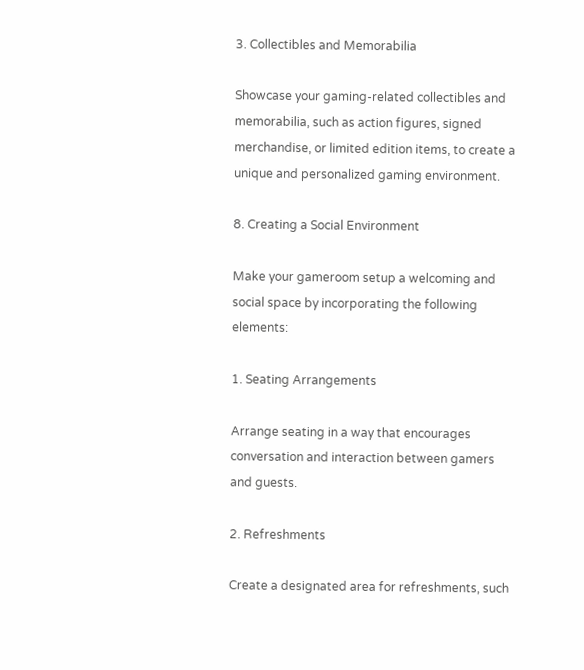3. Collectibles and Memorabilia

Showcase your gaming-related collectibles and memorabilia, such as action figures, signed merchandise, or limited edition items, to create a unique and personalized gaming environment.

8. Creating a Social Environment

Make your gameroom setup a welcoming and social space by incorporating the following elements:

1. Seating Arrangements

Arrange seating in a way that encourages conversation and interaction between gamers and guests.

2. Refreshments

Create a designated area for refreshments, such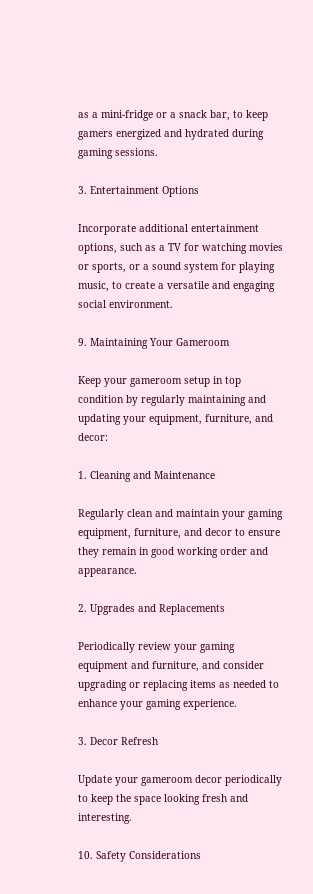as a mini-fridge or a snack bar, to keep gamers energized and hydrated during gaming sessions.

3. Entertainment Options

Incorporate additional entertainment options, such as a TV for watching movies or sports, or a sound system for playing music, to create a versatile and engaging social environment.

9. Maintaining Your Gameroom

Keep your gameroom setup in top condition by regularly maintaining and updating your equipment, furniture, and decor:

1. Cleaning and Maintenance

Regularly clean and maintain your gaming equipment, furniture, and decor to ensure they remain in good working order and appearance.

2. Upgrades and Replacements

Periodically review your gaming equipment and furniture, and consider upgrading or replacing items as needed to enhance your gaming experience.

3. Decor Refresh

Update your gameroom decor periodically to keep the space looking fresh and interesting.

10. Safety Considerations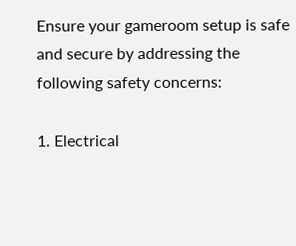Ensure your gameroom setup is safe and secure by addressing the following safety concerns:

1. Electrical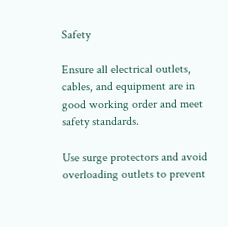Safety

Ensure all electrical outlets, cables, and equipment are in good working order and meet safety standards.

Use surge protectors and avoid overloading outlets to prevent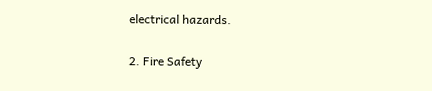electrical hazards.

2. Fire Safety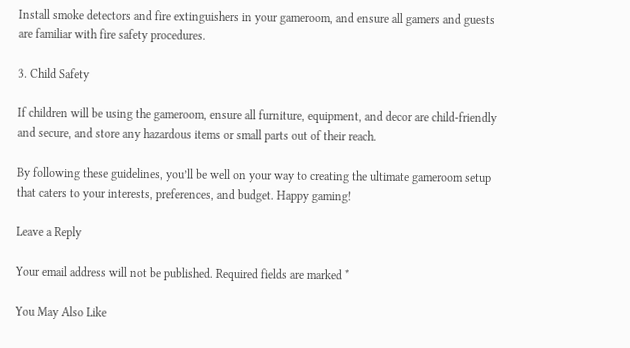Install smoke detectors and fire extinguishers in your gameroom, and ensure all gamers and guests are familiar with fire safety procedures.

3. Child Safety

If children will be using the gameroom, ensure all furniture, equipment, and decor are child-friendly and secure, and store any hazardous items or small parts out of their reach.

By following these guidelines, you’ll be well on your way to creating the ultimate gameroom setup that caters to your interests, preferences, and budget. Happy gaming!

Leave a Reply

Your email address will not be published. Required fields are marked *

You May Also Like